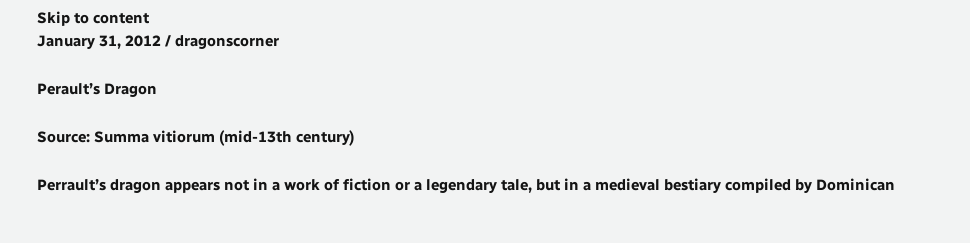Skip to content
January 31, 2012 / dragonscorner

Perault’s Dragon

Source: Summa vitiorum (mid-13th century)

Perrault’s dragon appears not in a work of fiction or a legendary tale, but in a medieval bestiary compiled by Dominican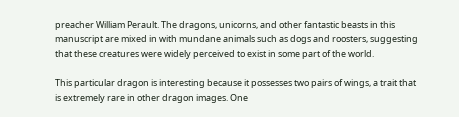preacher William Perault. The dragons, unicorns, and other fantastic beasts in this manuscript are mixed in with mundane animals such as dogs and roosters, suggesting that these creatures were widely perceived to exist in some part of the world.

This particular dragon is interesting because it possesses two pairs of wings, a trait that is extremely rare in other dragon images. One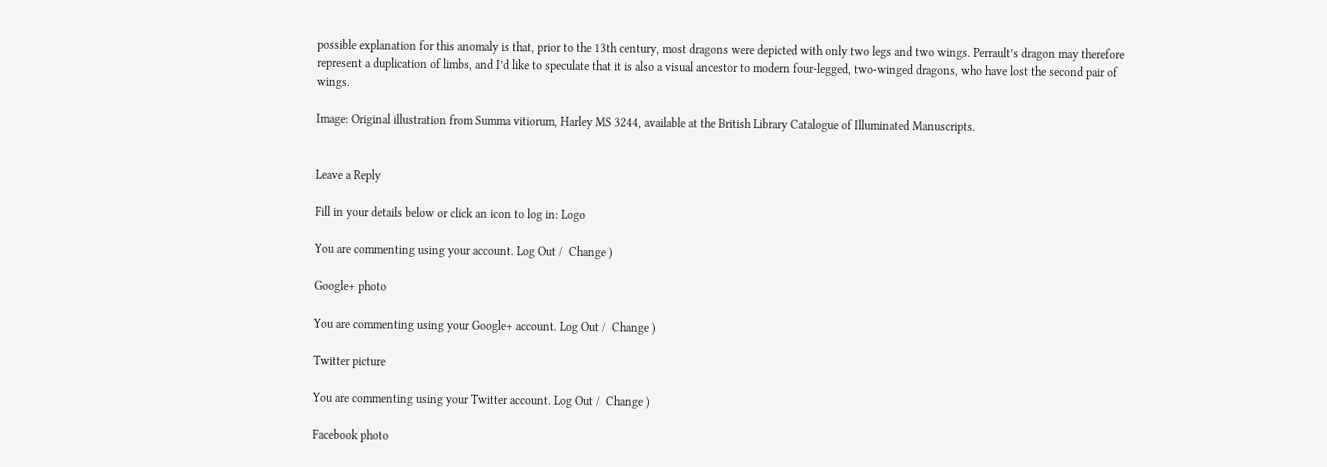possible explanation for this anomaly is that, prior to the 13th century, most dragons were depicted with only two legs and two wings. Perrault’s dragon may therefore represent a duplication of limbs, and I’d like to speculate that it is also a visual ancestor to modern four-legged, two-winged dragons, who have lost the second pair of wings.

Image: Original illustration from Summa vitiorum, Harley MS 3244, available at the British Library Catalogue of Illuminated Manuscripts.


Leave a Reply

Fill in your details below or click an icon to log in: Logo

You are commenting using your account. Log Out /  Change )

Google+ photo

You are commenting using your Google+ account. Log Out /  Change )

Twitter picture

You are commenting using your Twitter account. Log Out /  Change )

Facebook photo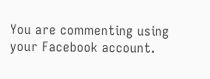You are commenting using your Facebook account.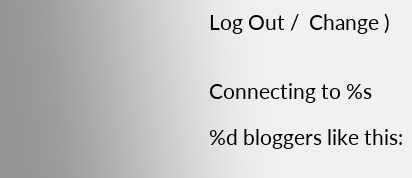Log Out /  Change )


Connecting to %s

%d bloggers like this: